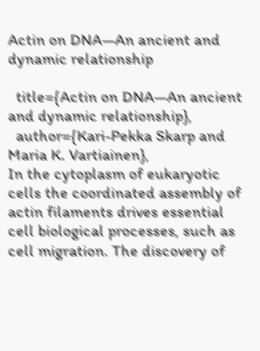Actin on DNA—An ancient and dynamic relationship

  title={Actin on DNA—An ancient and dynamic relationship},
  author={Kari-Pekka Skarp and Maria K. Vartiainen},
In the cytoplasm of eukaryotic cells the coordinated assembly of actin filaments drives essential cell biological processes, such as cell migration. The discovery of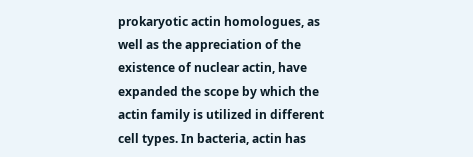prokaryotic actin homologues, as well as the appreciation of the existence of nuclear actin, have expanded the scope by which the actin family is utilized in different cell types. In bacteria, actin has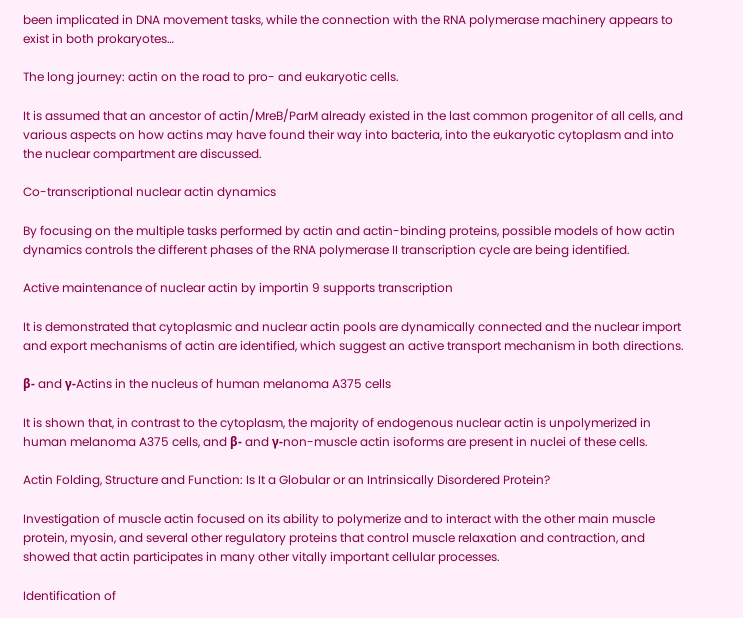been implicated in DNA movement tasks, while the connection with the RNA polymerase machinery appears to exist in both prokaryotes…

The long journey: actin on the road to pro- and eukaryotic cells.

It is assumed that an ancestor of actin/MreB/ParM already existed in the last common progenitor of all cells, and various aspects on how actins may have found their way into bacteria, into the eukaryotic cytoplasm and into the nuclear compartment are discussed.

Co-transcriptional nuclear actin dynamics

By focusing on the multiple tasks performed by actin and actin-binding proteins, possible models of how actin dynamics controls the different phases of the RNA polymerase II transcription cycle are being identified.

Active maintenance of nuclear actin by importin 9 supports transcription

It is demonstrated that cytoplasmic and nuclear actin pools are dynamically connected and the nuclear import and export mechanisms of actin are identified, which suggest an active transport mechanism in both directions.

β- and γ-Actins in the nucleus of human melanoma A375 cells

It is shown that, in contrast to the cytoplasm, the majority of endogenous nuclear actin is unpolymerized in human melanoma A375 cells, and β- and γ-non-muscle actin isoforms are present in nuclei of these cells.

Actin Folding, Structure and Function: Is It a Globular or an Intrinsically Disordered Protein?

Investigation of muscle actin focused on its ability to polymerize and to interact with the other main muscle protein, myosin, and several other regulatory proteins that control muscle relaxation and contraction, and showed that actin participates in many other vitally important cellular processes.

Identification of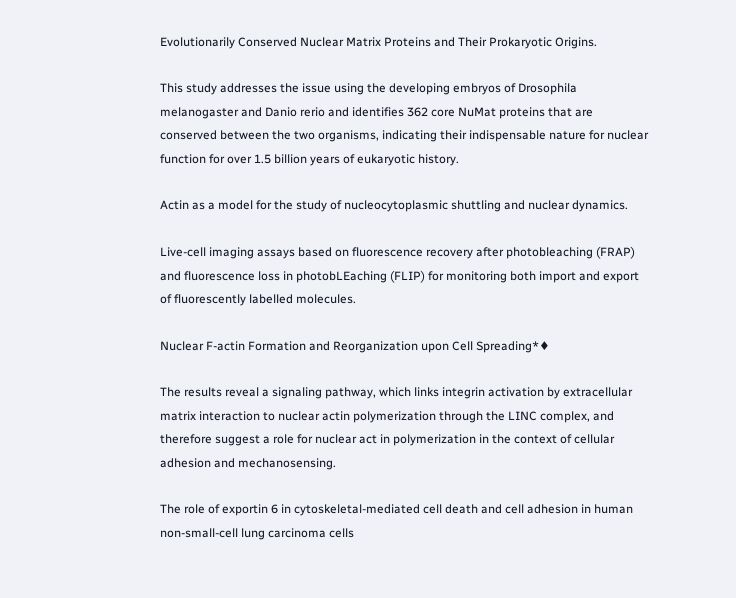Evolutionarily Conserved Nuclear Matrix Proteins and Their Prokaryotic Origins.

This study addresses the issue using the developing embryos of Drosophila melanogaster and Danio rerio and identifies 362 core NuMat proteins that are conserved between the two organisms, indicating their indispensable nature for nuclear function for over 1.5 billion years of eukaryotic history.

Actin as a model for the study of nucleocytoplasmic shuttling and nuclear dynamics.

Live-cell imaging assays based on fluorescence recovery after photobleaching (FRAP) and fluorescence loss in photobLEaching (FLIP) for monitoring both import and export of fluorescently labelled molecules.

Nuclear F-actin Formation and Reorganization upon Cell Spreading*♦

The results reveal a signaling pathway, which links integrin activation by extracellular matrix interaction to nuclear actin polymerization through the LINC complex, and therefore suggest a role for nuclear act in polymerization in the context of cellular adhesion and mechanosensing.

The role of exportin 6 in cytoskeletal-mediated cell death and cell adhesion in human non-small-cell lung carcinoma cells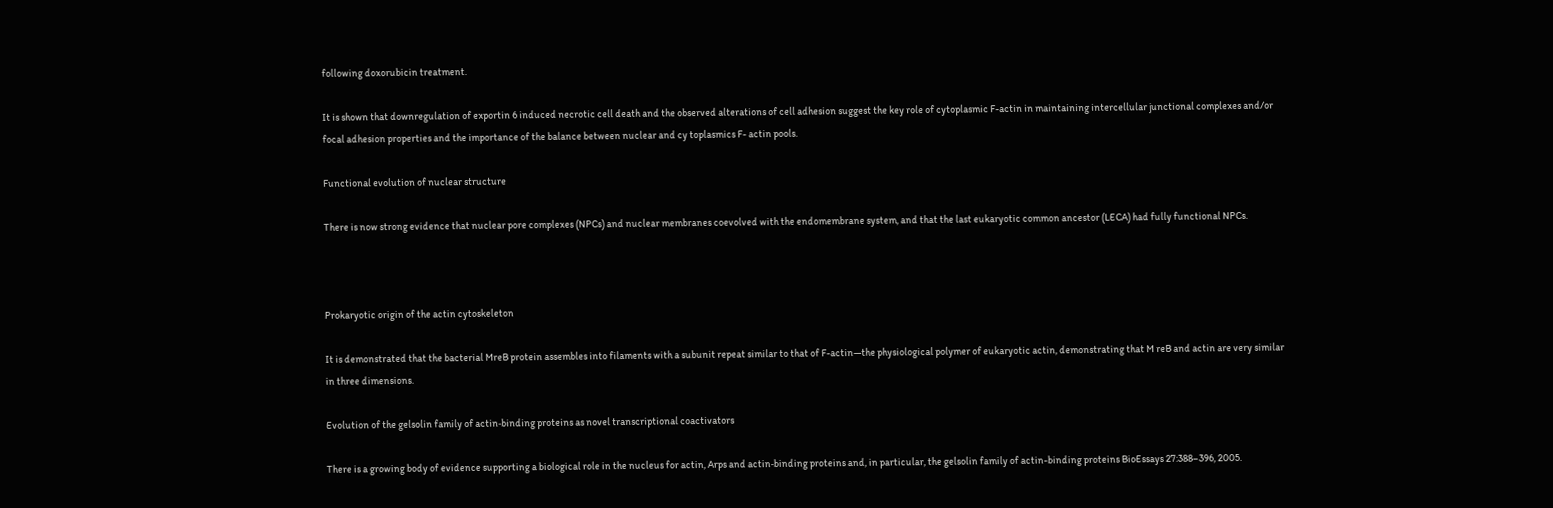following doxorubicin treatment.

It is shown that downregulation of exportin 6 induced necrotic cell death and the observed alterations of cell adhesion suggest the key role of cytoplasmic F-actin in maintaining intercellular junctional complexes and/or focal adhesion properties and the importance of the balance between nuclear and cy toplasmics F- actin pools.

Functional evolution of nuclear structure

There is now strong evidence that nuclear pore complexes (NPCs) and nuclear membranes coevolved with the endomembrane system, and that the last eukaryotic common ancestor (LECA) had fully functional NPCs.



Prokaryotic origin of the actin cytoskeleton

It is demonstrated that the bacterial MreB protein assembles into filaments with a subunit repeat similar to that of F-actin—the physiological polymer of eukaryotic actin, demonstrating that M reB and actin are very similar in three dimensions.

Evolution of the gelsolin family of actin‐binding proteins as novel transcriptional coactivators

There is a growing body of evidence supporting a biological role in the nucleus for actin, Arps and actin‐binding proteins and, in particular, the gelsolin family of actin-binding proteins BioEssays 27:388–396, 2005.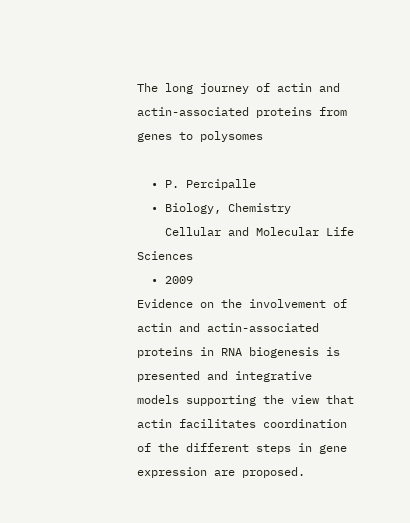The long journey of actin and actin-associated proteins from genes to polysomes

  • P. Percipalle
  • Biology, Chemistry
    Cellular and Molecular Life Sciences
  • 2009
Evidence on the involvement of actin and actin-associated proteins in RNA biogenesis is presented and integrative models supporting the view that actin facilitates coordination of the different steps in gene expression are proposed.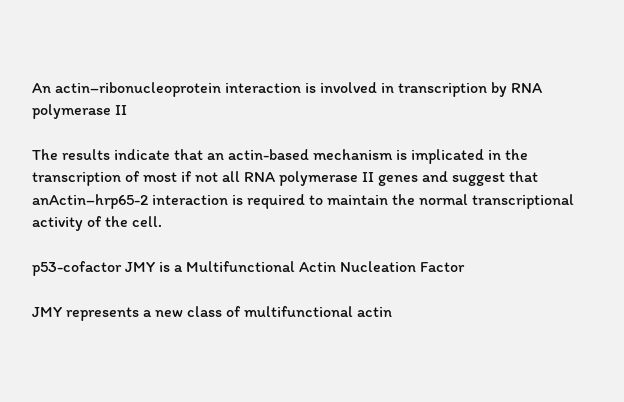An actin–ribonucleoprotein interaction is involved in transcription by RNA polymerase II

The results indicate that an actin-based mechanism is implicated in the transcription of most if not all RNA polymerase II genes and suggest that anActin–hrp65-2 interaction is required to maintain the normal transcriptional activity of the cell.

p53-cofactor JMY is a Multifunctional Actin Nucleation Factor

JMY represents a new class of multifunctional actin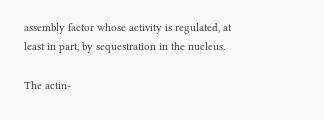assembly factor whose activity is regulated, at least in part, by sequestration in the nucleus.

The actin-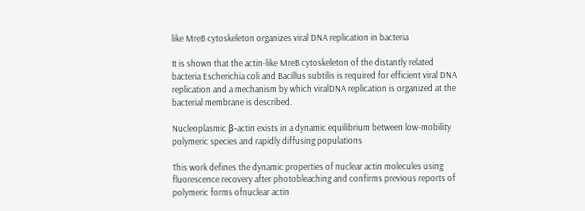like MreB cytoskeleton organizes viral DNA replication in bacteria

It is shown that the actin-like MreB cytoskeleton of the distantly related bacteria Escherichia coli and Bacillus subtilis is required for efficient viral DNA replication and a mechanism by which viralDNA replication is organized at the bacterial membrane is described.

Nucleoplasmic β-actin exists in a dynamic equilibrium between low-mobility polymeric species and rapidly diffusing populations

This work defines the dynamic properties of nuclear actin molecules using fluorescence recovery after photobleaching and confirms previous reports of polymeric forms ofnuclear actin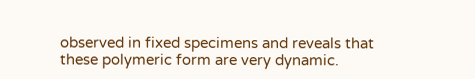observed in fixed specimens and reveals that these polymeric form are very dynamic.